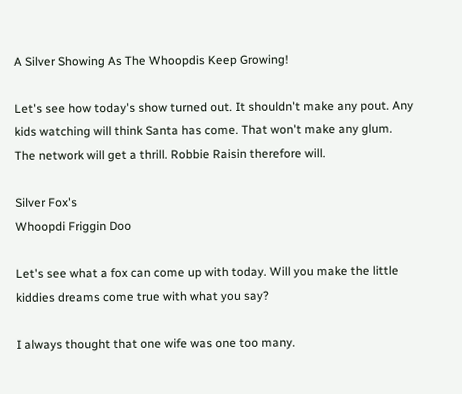A Silver Showing As The Whoopdis Keep Growing!

Let's see how today's show turned out. It shouldn't make any pout. Any kids watching will think Santa has come. That won't make any glum. The network will get a thrill. Robbie Raisin therefore will.

Silver Fox's
Whoopdi Friggin Doo

Let's see what a fox can come up with today. Will you make the little kiddies dreams come true with what you say?

I always thought that one wife was one too many.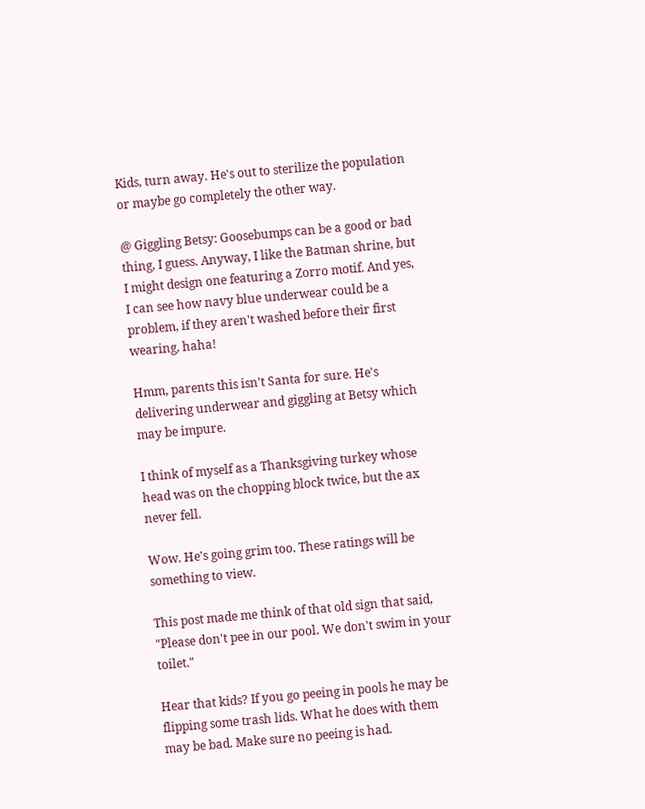Kids, turn away. He's out to sterilize the population or maybe go completely the other way.

@ Giggling Betsy: Goosebumps can be a good or bad thing, I guess. Anyway, I like the Batman shrine, but I might design one featuring a Zorro motif. And yes, I can see how navy blue underwear could be a problem, if they aren't washed before their first wearing, haha!

Hmm, parents this isn't Santa for sure. He's delivering underwear and giggling at Betsy which may be impure.

I think of myself as a Thanksgiving turkey whose head was on the chopping block twice, but the ax never fell.

Wow. He's going grim too. These ratings will be something to view.

This post made me think of that old sign that said, "Please don't pee in our pool. We don't swim in your toilet."

Hear that kids? If you go peeing in pools he may be flipping some trash lids. What he does with them may be bad. Make sure no peeing is had.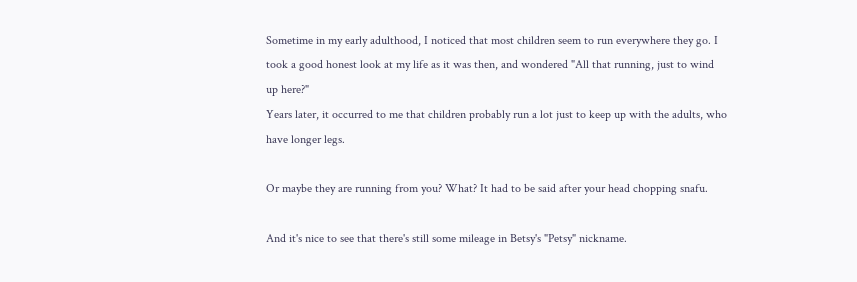Sometime in my early adulthood, I noticed that most children seem to run everywhere they go. I took a good honest look at my life as it was then, and wondered "All that running, just to wind up here?"
Years later, it occurred to me that children probably run a lot just to keep up with the adults, who have longer legs.

Or maybe they are running from you? What? It had to be said after your head chopping snafu.

And it's nice to see that there's still some mileage in Betsy's "Petsy" nickname.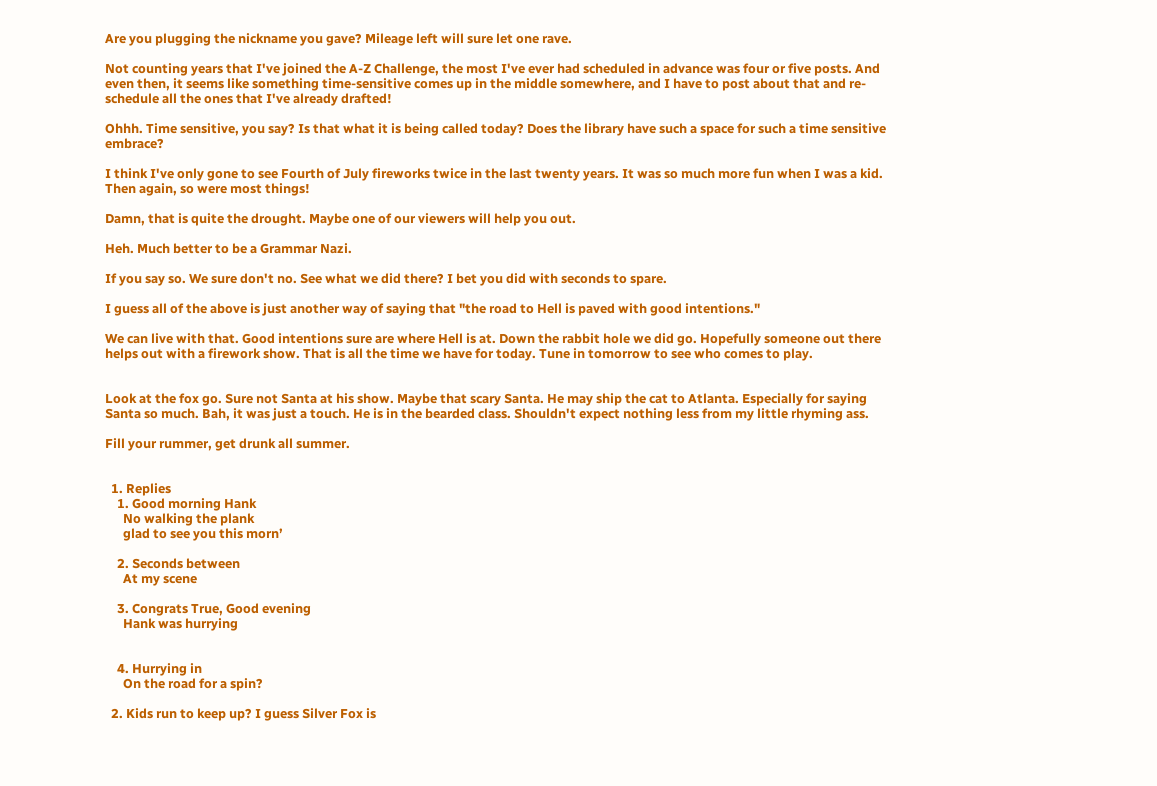Are you plugging the nickname you gave? Mileage left will sure let one rave.

Not counting years that I've joined the A-Z Challenge, the most I've ever had scheduled in advance was four or five posts. And even then, it seems like something time-sensitive comes up in the middle somewhere, and I have to post about that and re-schedule all the ones that I've already drafted!

Ohhh. Time sensitive, you say? Is that what it is being called today? Does the library have such a space for such a time sensitive embrace?

I think I've only gone to see Fourth of July fireworks twice in the last twenty years. It was so much more fun when I was a kid. Then again, so were most things!

Damn, that is quite the drought. Maybe one of our viewers will help you out.

Heh. Much better to be a Grammar Nazi.

If you say so. We sure don't no. See what we did there? I bet you did with seconds to spare.

I guess all of the above is just another way of saying that "the road to Hell is paved with good intentions."

We can live with that. Good intentions sure are where Hell is at. Down the rabbit hole we did go. Hopefully someone out there helps out with a firework show. That is all the time we have for today. Tune in tomorrow to see who comes to play.


Look at the fox go. Sure not Santa at his show. Maybe that scary Santa. He may ship the cat to Atlanta. Especially for saying Santa so much. Bah, it was just a touch. He is in the bearded class. Shouldn't expect nothing less from my little rhyming ass.

Fill your rummer, get drunk all summer.


  1. Replies
    1. Good morning Hank
      No walking the plank
      glad to see you this morn’

    2. Seconds between
      At my scene

    3. Congrats True, Good evening
      Hank was hurrying


    4. Hurrying in
      On the road for a spin?

  2. Kids run to keep up? I guess Silver Fox is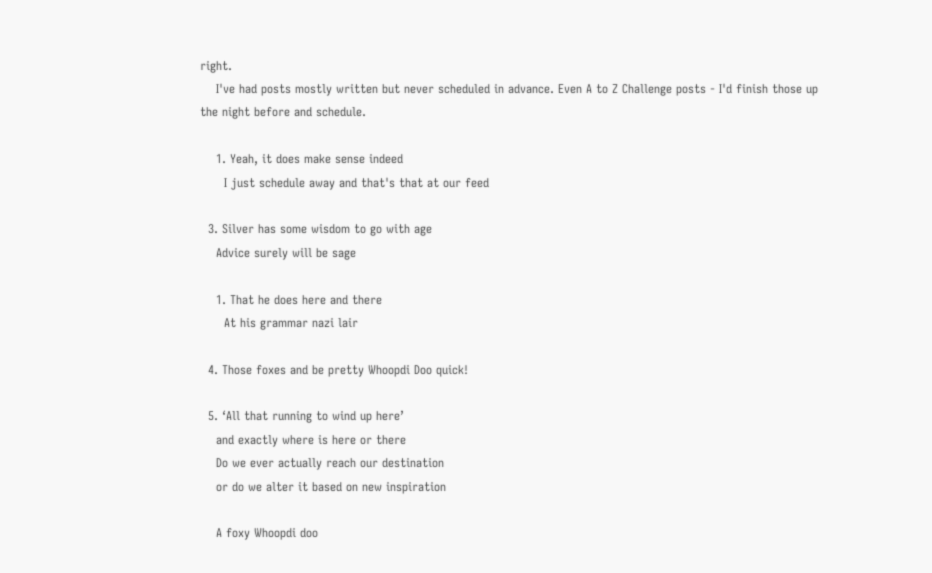right.
    I've had posts mostly written but never scheduled in advance. Even A to Z Challenge posts - I'd finish those up the night before and schedule.

    1. Yeah, it does make sense indeed
      I just schedule away and that's that at our feed

  3. Silver has some wisdom to go with age
    Advice surely will be sage

    1. That he does here and there
      At his grammar nazi lair

  4. Those foxes and be pretty Whoopdi Doo quick!

  5. ‘All that running to wind up here’
    and exactly where is here or there
    Do we ever actually reach our destination
    or do we alter it based on new inspiration

    A foxy Whoopdi doo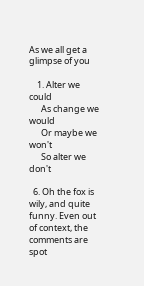As we all get a glimpse of you

    1. Alter we could
      As change we would
      Or maybe we won't
      So alter we don't

  6. Oh the fox is wily, and quite funny. Even out of context, the comments are spot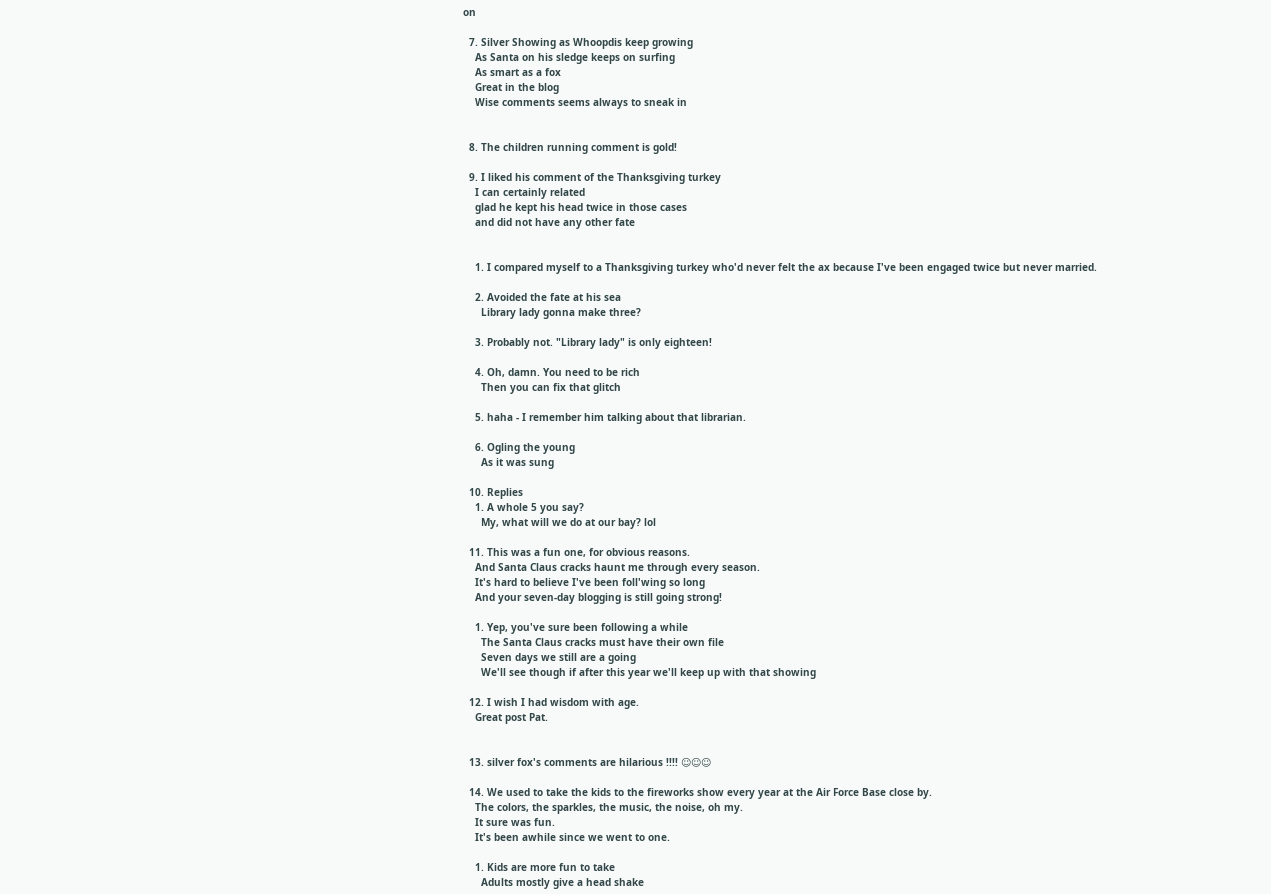on

  7. Silver Showing as Whoopdis keep growing
    As Santa on his sledge keeps on surfing
    As smart as a fox
    Great in the blog
    Wise comments seems always to sneak in


  8. The children running comment is gold!

  9. I liked his comment of the Thanksgiving turkey
    I can certainly related
    glad he kept his head twice in those cases
    and did not have any other fate


    1. I compared myself to a Thanksgiving turkey who'd never felt the ax because I've been engaged twice but never married.

    2. Avoided the fate at his sea
      Library lady gonna make three?

    3. Probably not. "Library lady" is only eighteen!

    4. Oh, damn. You need to be rich
      Then you can fix that glitch

    5. haha - I remember him talking about that librarian.

    6. Ogling the young
      As it was sung

  10. Replies
    1. A whole 5 you say?
      My, what will we do at our bay? lol

  11. This was a fun one, for obvious reasons.
    And Santa Claus cracks haunt me through every season.
    It's hard to believe I've been foll'wing so long
    And your seven-day blogging is still going strong!

    1. Yep, you've sure been following a while
      The Santa Claus cracks must have their own file
      Seven days we still are a going
      We'll see though if after this year we'll keep up with that showing

  12. I wish I had wisdom with age.
    Great post Pat.


  13. silver fox's comments are hilarious !!!! ☺☺☺

  14. We used to take the kids to the fireworks show every year at the Air Force Base close by.
    The colors, the sparkles, the music, the noise, oh my.
    It sure was fun.
    It's been awhile since we went to one.

    1. Kids are more fun to take
      Adults mostly give a head shake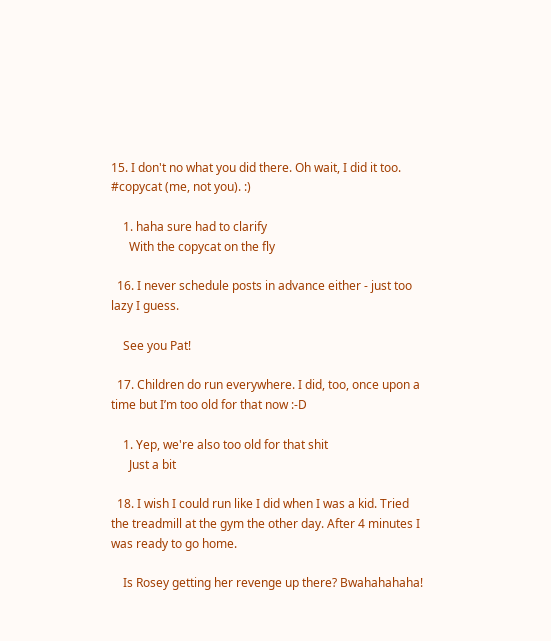15. I don't no what you did there. Oh wait, I did it too. #copycat (me, not you). :)

    1. haha sure had to clarify
      With the copycat on the fly

  16. I never schedule posts in advance either - just too lazy I guess.

    See you Pat!

  17. Children do run everywhere. I did, too, once upon a time but I’m too old for that now :-D

    1. Yep, we're also too old for that shit
      Just a bit

  18. I wish I could run like I did when I was a kid. Tried the treadmill at the gym the other day. After 4 minutes I was ready to go home.

    Is Rosey getting her revenge up there? Bwahahahaha!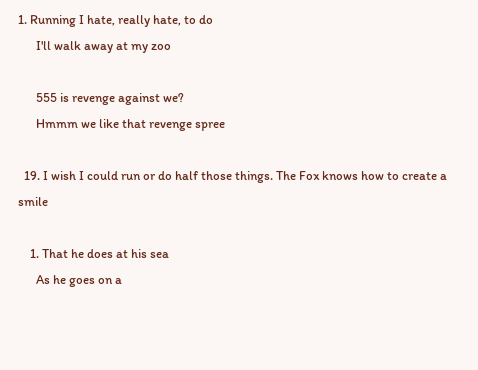1. Running I hate, really hate, to do
      I'll walk away at my zoo

      555 is revenge against we?
      Hmmm we like that revenge spree

  19. I wish I could run or do half those things. The Fox knows how to create a smile

    1. That he does at his sea
      As he goes on a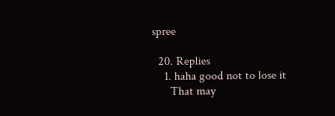spree

  20. Replies
    1. haha good not to lose it
      That may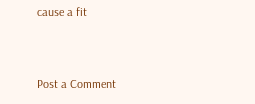cause a fit


Post a Comment